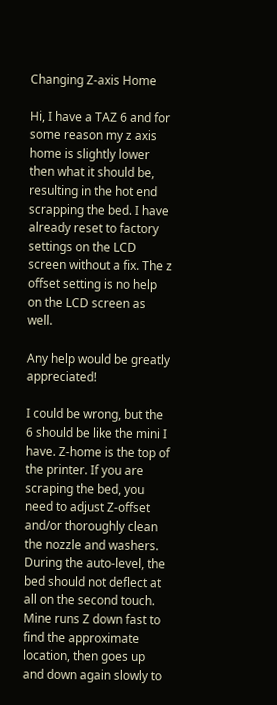Changing Z-axis Home

Hi, I have a TAZ 6 and for some reason my z axis home is slightly lower then what it should be, resulting in the hot end scrapping the bed. I have already reset to factory settings on the LCD screen without a fix. The z offset setting is no help on the LCD screen as well.

Any help would be greatly appreciated!

I could be wrong, but the 6 should be like the mini I have. Z-home is the top of the printer. If you are scraping the bed, you need to adjust Z-offset and/or thoroughly clean the nozzle and washers. During the auto-level, the bed should not deflect at all on the second touch. Mine runs Z down fast to find the approximate location, then goes up and down again slowly to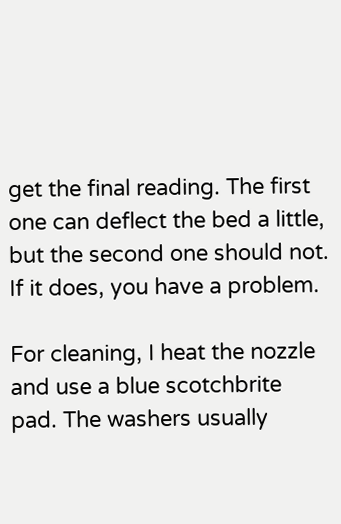get the final reading. The first one can deflect the bed a little, but the second one should not. If it does, you have a problem.

For cleaning, I heat the nozzle and use a blue scotchbrite pad. The washers usually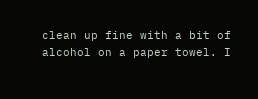clean up fine with a bit of alcohol on a paper towel. I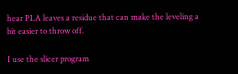hear PLA leaves a residue that can make the leveling a bit easier to throw off.

I use the slicer program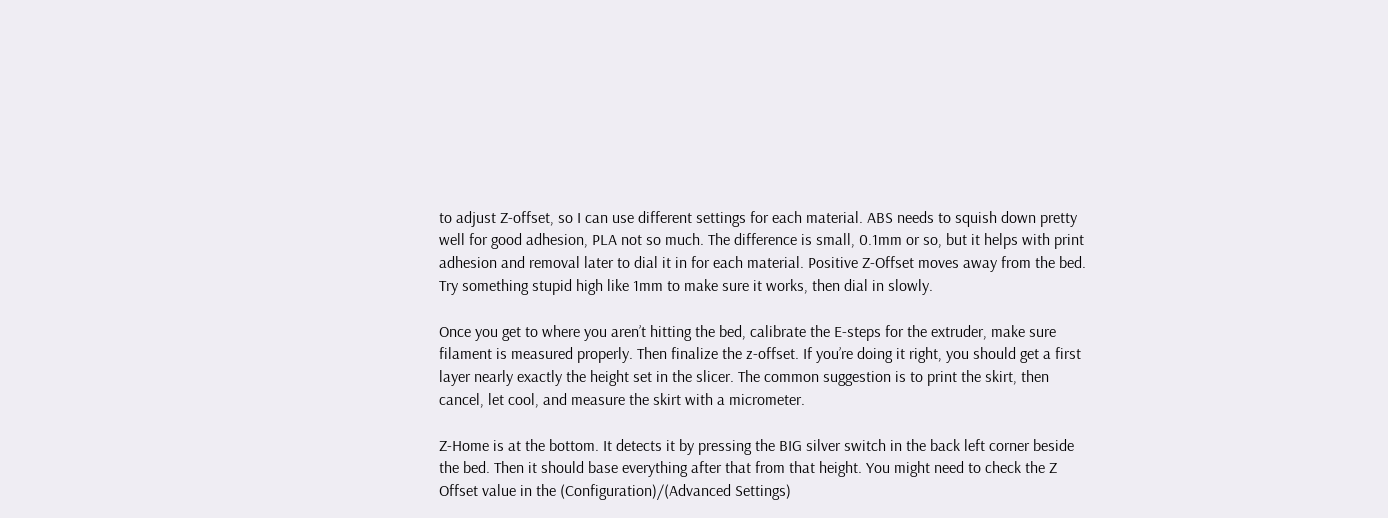to adjust Z-offset, so I can use different settings for each material. ABS needs to squish down pretty well for good adhesion, PLA not so much. The difference is small, 0.1mm or so, but it helps with print adhesion and removal later to dial it in for each material. Positive Z-Offset moves away from the bed. Try something stupid high like 1mm to make sure it works, then dial in slowly.

Once you get to where you aren’t hitting the bed, calibrate the E-steps for the extruder, make sure filament is measured properly. Then finalize the z-offset. If you’re doing it right, you should get a first layer nearly exactly the height set in the slicer. The common suggestion is to print the skirt, then cancel, let cool, and measure the skirt with a micrometer.

Z-Home is at the bottom. It detects it by pressing the BIG silver switch in the back left corner beside the bed. Then it should base everything after that from that height. You might need to check the Z Offset value in the (Configuration)/(Advanced Settings)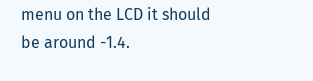menu on the LCD it should be around -1.4.